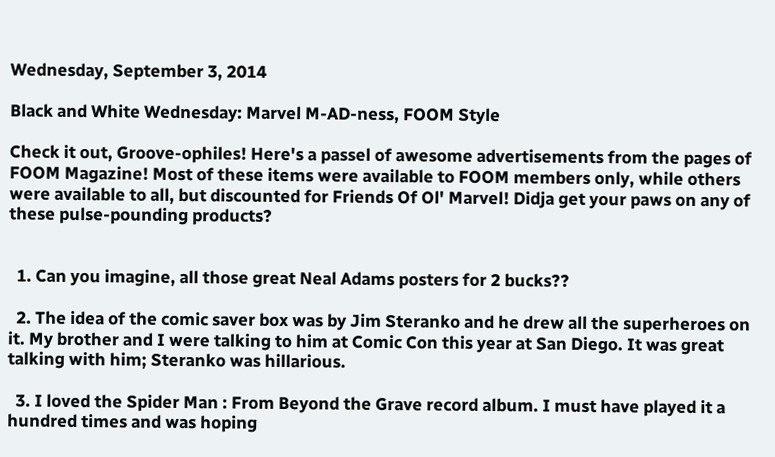Wednesday, September 3, 2014

Black and White Wednesday: Marvel M-AD-ness, FOOM Style

Check it out, Groove-ophiles! Here's a passel of awesome advertisements from the pages of FOOM Magazine! Most of these items were available to FOOM members only, while others were available to all, but discounted for Friends Of Ol' Marvel! Didja get your paws on any of these pulse-pounding products?


  1. Can you imagine, all those great Neal Adams posters for 2 bucks??

  2. The idea of the comic saver box was by Jim Steranko and he drew all the superheroes on it. My brother and I were talking to him at Comic Con this year at San Diego. It was great talking with him; Steranko was hillarious.

  3. I loved the Spider Man : From Beyond the Grave record album. I must have played it a hundred times and was hoping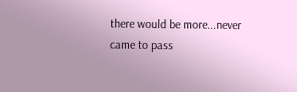there would be more...never came to pass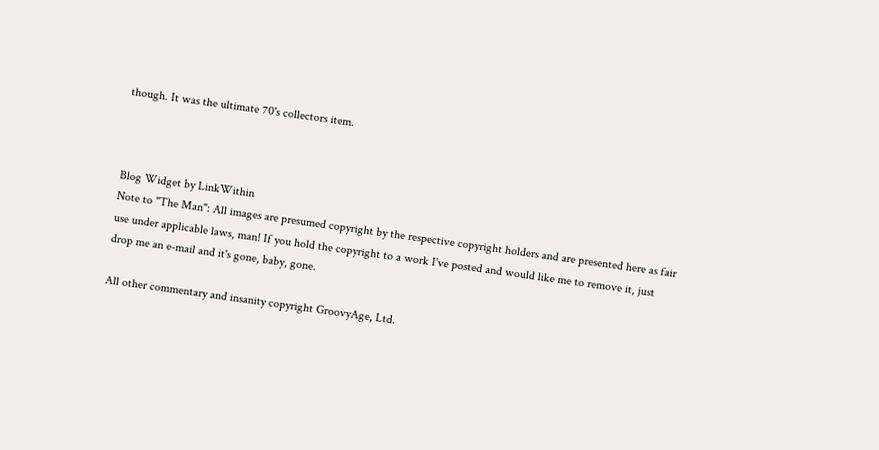though. It was the ultimate 70's collectors item.



Blog Widget by LinkWithin
Note to "The Man": All images are presumed copyright by the respective copyright holders and are presented here as fair use under applicable laws, man! If you hold the copyright to a work I've posted and would like me to remove it, just drop me an e-mail and it's gone, baby, gone.

All other commentary and insanity copyright GroovyAge, Ltd.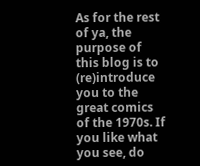As for the rest of ya, the purpose of this blog is to (re)introduce you to the great comics of the 1970s. If you like what you see, do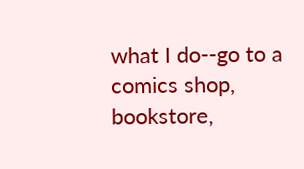what I do--go to a comics shop, bookstore,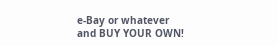e-Bay or whatever and BUY YOUR OWN!